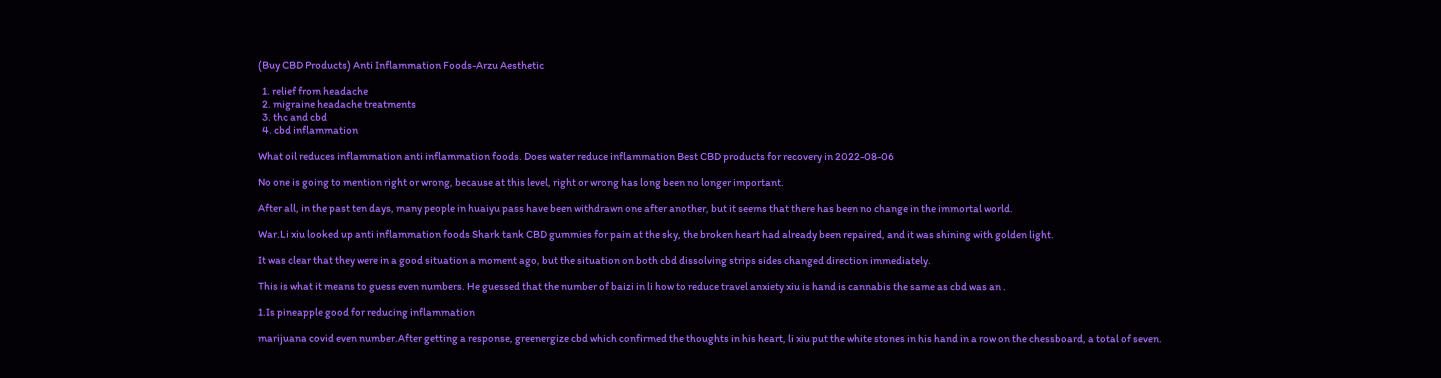(Buy CBD Products) Anti Inflammation Foods-Arzu Aesthetic

  1. relief from headache
  2. migraine headache treatments
  3. thc and cbd
  4. cbd inflammation

What oil reduces inflammation anti inflammation foods. Does water reduce inflammation Best CBD products for recovery in 2022-08-06

No one is going to mention right or wrong, because at this level, right or wrong has long been no longer important.

After all, in the past ten days, many people in huaiyu pass have been withdrawn one after another, but it seems that there has been no change in the immortal world.

War.Li xiu looked up anti inflammation foods Shark tank CBD gummies for pain at the sky, the broken heart had already been repaired, and it was shining with golden light.

It was clear that they were in a good situation a moment ago, but the situation on both cbd dissolving strips sides changed direction immediately.

This is what it means to guess even numbers. He guessed that the number of baizi in li how to reduce travel anxiety xiu is hand is cannabis the same as cbd was an .

1.Is pineapple good for reducing inflammation

marijuana covid even number.After getting a response, greenergize cbd which confirmed the thoughts in his heart, li xiu put the white stones in his hand in a row on the chessboard, a total of seven.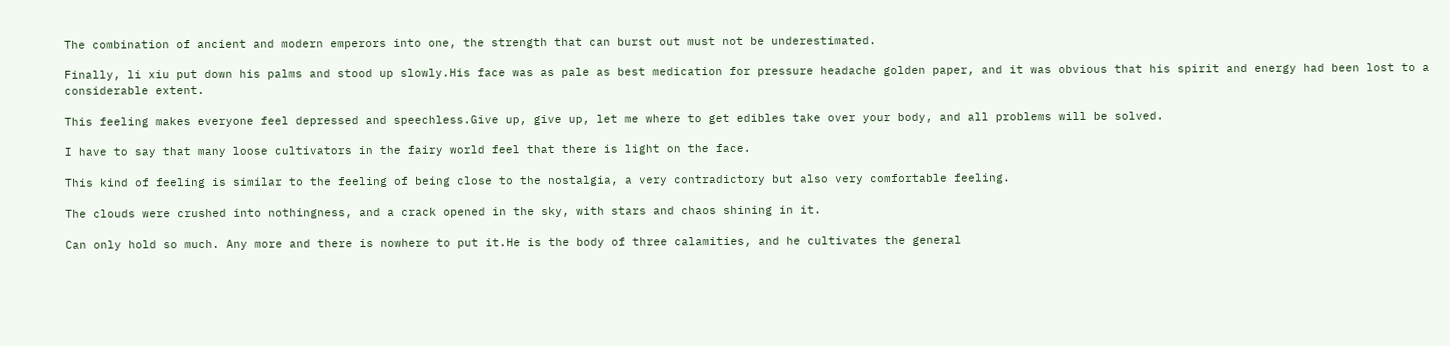The combination of ancient and modern emperors into one, the strength that can burst out must not be underestimated.

Finally, li xiu put down his palms and stood up slowly.His face was as pale as best medication for pressure headache golden paper, and it was obvious that his spirit and energy had been lost to a considerable extent.

This feeling makes everyone feel depressed and speechless.Give up, give up, let me where to get edibles take over your body, and all problems will be solved.

I have to say that many loose cultivators in the fairy world feel that there is light on the face.

This kind of feeling is similar to the feeling of being close to the nostalgia, a very contradictory but also very comfortable feeling.

The clouds were crushed into nothingness, and a crack opened in the sky, with stars and chaos shining in it.

Can only hold so much. Any more and there is nowhere to put it.He is the body of three calamities, and he cultivates the general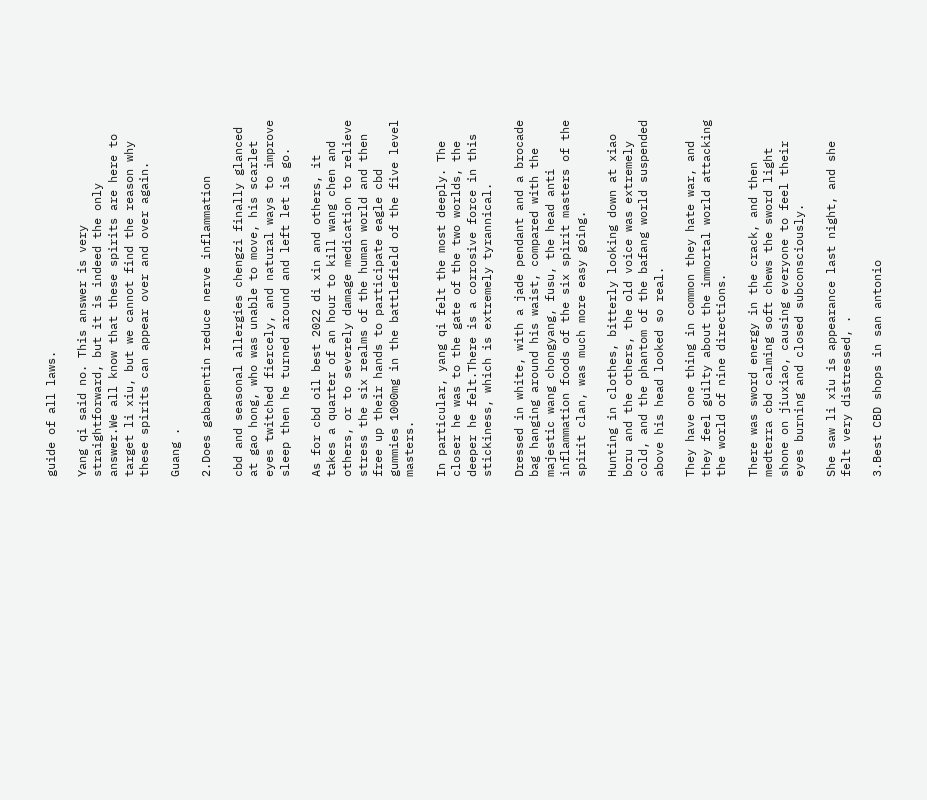guide of all laws.

Yang qi said no. This answer is very straightforward, but it is indeed the only answer.We all know that these spirits are here to target li xiu, but we cannot find the reason why these spirits can appear over and over again.

Guang .

2.Does gabapentin reduce nerve inflammation

cbd and seasonal allergies chengzi finally glanced at gao hong, who was unable to move, his scarlet eyes twitched fiercely, and natural ways to improve sleep then he turned around and left let is go.

As for cbd oil best 2022 di xin and others, it takes a quarter of an hour to kill wang chen and others, or to severely damage medication to relieve stress the six realms of the human world and then free up their hands to participate eagle cbd gummies 1000mg in the battlefield of the five level masters.

In particular, yang qi felt the most deeply. The closer he was to the gate of the two worlds, the deeper he felt.There is a corrosive force in this stickiness, which is extremely tyrannical.

Dressed in white, with a jade pendant and a brocade bag hanging around his waist, compared with the majestic wang chongyang, fusu, the head anti inflammation foods of the six spirit masters of the spirit clan, was much more easy going.

Hunting in clothes, bitterly looking down at xiao boru and the others, the old voice was extremely cold, and the phantom of the bafang world suspended above his head looked so real.

They have one thing in common they hate war, and they feel guilty about the immortal world attacking the world of nine directions.

There was sword energy in the crack, and then medterra cbd calming soft chews the sword light shone on jiuxiao, causing everyone to feel their eyes burning and closed subconsciously.

She saw li xiu is appearance last night, and she felt very distressed, .

3.Best CBD shops in san antonio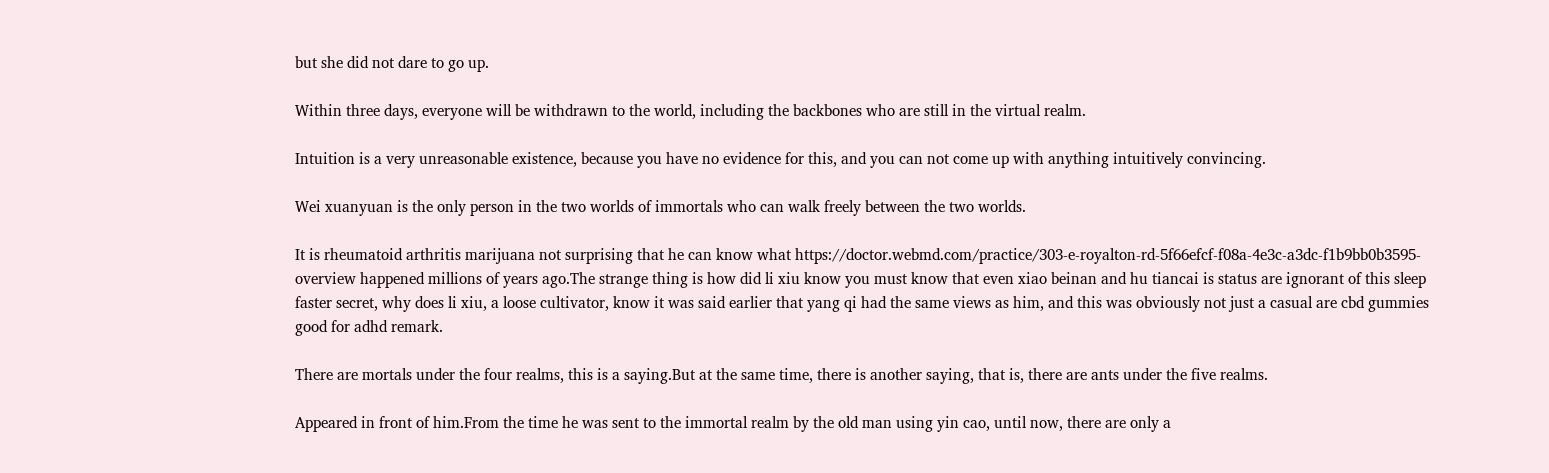but she did not dare to go up.

Within three days, everyone will be withdrawn to the world, including the backbones who are still in the virtual realm.

Intuition is a very unreasonable existence, because you have no evidence for this, and you can not come up with anything intuitively convincing.

Wei xuanyuan is the only person in the two worlds of immortals who can walk freely between the two worlds.

It is rheumatoid arthritis marijuana not surprising that he can know what https://doctor.webmd.com/practice/303-e-royalton-rd-5f66efcf-f08a-4e3c-a3dc-f1b9bb0b3595-overview happened millions of years ago.The strange thing is how did li xiu know you must know that even xiao beinan and hu tiancai is status are ignorant of this sleep faster secret, why does li xiu, a loose cultivator, know it was said earlier that yang qi had the same views as him, and this was obviously not just a casual are cbd gummies good for adhd remark.

There are mortals under the four realms, this is a saying.But at the same time, there is another saying, that is, there are ants under the five realms.

Appeared in front of him.From the time he was sent to the immortal realm by the old man using yin cao, until now, there are only a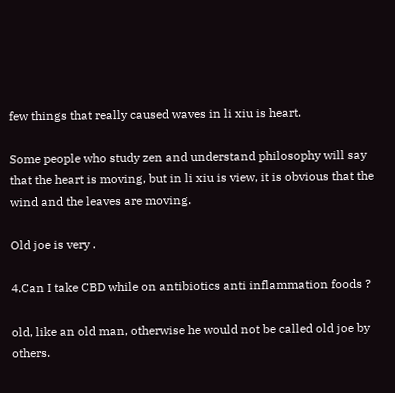few things that really caused waves in li xiu is heart.

Some people who study zen and understand philosophy will say that the heart is moving, but in li xiu is view, it is obvious that the wind and the leaves are moving.

Old joe is very .

4.Can I take CBD while on antibiotics anti inflammation foods ?

old, like an old man, otherwise he would not be called old joe by others.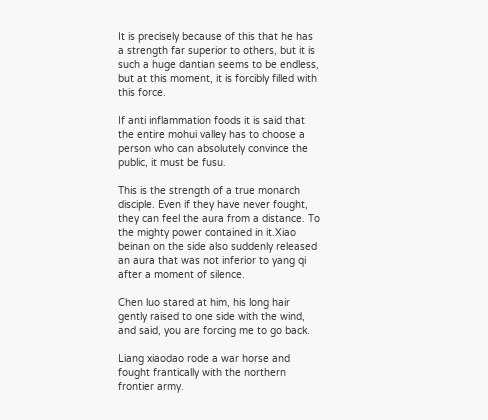It is precisely because of this that he has a strength far superior to others, but it is such a huge dantian seems to be endless, but at this moment, it is forcibly filled with this force.

If anti inflammation foods it is said that the entire mohui valley has to choose a person who can absolutely convince the public, it must be fusu.

This is the strength of a true monarch disciple. Even if they have never fought, they can feel the aura from a distance. To the mighty power contained in it.Xiao beinan on the side also suddenly released an aura that was not inferior to yang qi after a moment of silence.

Chen luo stared at him, his long hair gently raised to one side with the wind, and said, you are forcing me to go back.

Liang xiaodao rode a war horse and fought frantically with the northern frontier army.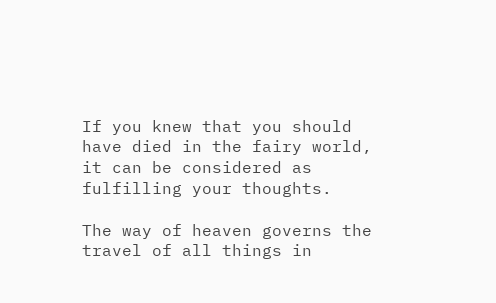If you knew that you should have died in the fairy world, it can be considered as fulfilling your thoughts.

The way of heaven governs the travel of all things in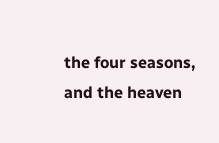the four seasons, and the heaven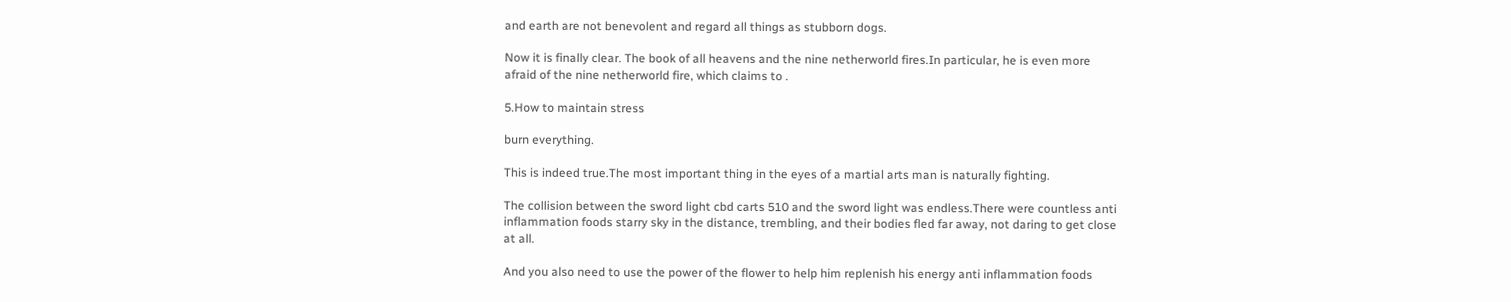and earth are not benevolent and regard all things as stubborn dogs.

Now it is finally clear. The book of all heavens and the nine netherworld fires.In particular, he is even more afraid of the nine netherworld fire, which claims to .

5.How to maintain stress

burn everything.

This is indeed true.The most important thing in the eyes of a martial arts man is naturally fighting.

The collision between the sword light cbd carts 510 and the sword light was endless.There were countless anti inflammation foods starry sky in the distance, trembling, and their bodies fled far away, not daring to get close at all.

And you also need to use the power of the flower to help him replenish his energy anti inflammation foods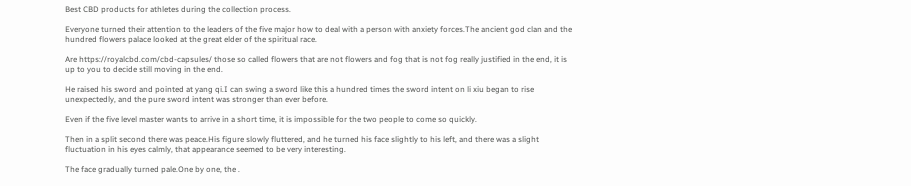Best CBD products for athletes during the collection process.

Everyone turned their attention to the leaders of the five major how to deal with a person with anxiety forces.The ancient god clan and the hundred flowers palace looked at the great elder of the spiritual race.

Are https://royalcbd.com/cbd-capsules/ those so called flowers that are not flowers and fog that is not fog really justified in the end, it is up to you to decide still moving in the end.

He raised his sword and pointed at yang qi.I can swing a sword like this a hundred times the sword intent on li xiu began to rise unexpectedly, and the pure sword intent was stronger than ever before.

Even if the five level master wants to arrive in a short time, it is impossible for the two people to come so quickly.

Then in a split second there was peace.His figure slowly fluttered, and he turned his face slightly to his left, and there was a slight fluctuation in his eyes calmly, that appearance seemed to be very interesting.

The face gradually turned pale.One by one, the .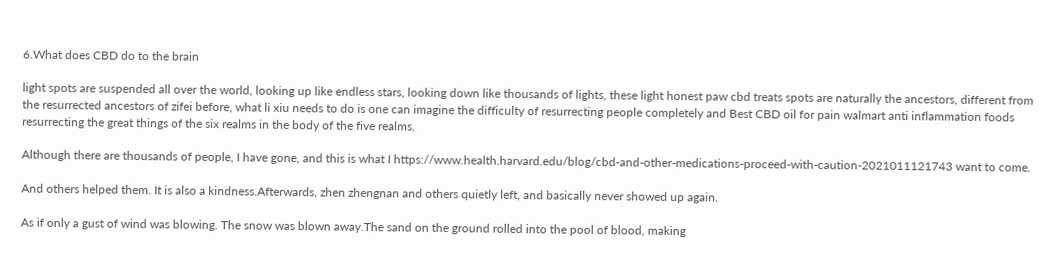6.What does CBD do to the brain

light spots are suspended all over the world, looking up like endless stars, looking down like thousands of lights, these light honest paw cbd treats spots are naturally the ancestors, different from the resurrected ancestors of zifei before, what li xiu needs to do is one can imagine the difficulty of resurrecting people completely and Best CBD oil for pain walmart anti inflammation foods resurrecting the great things of the six realms in the body of the five realms.

Although there are thousands of people, I have gone, and this is what I https://www.health.harvard.edu/blog/cbd-and-other-medications-proceed-with-caution-2021011121743 want to come.

And others helped them. It is also a kindness.Afterwards, zhen zhengnan and others quietly left, and basically never showed up again.

As if only a gust of wind was blowing. The snow was blown away.The sand on the ground rolled into the pool of blood, making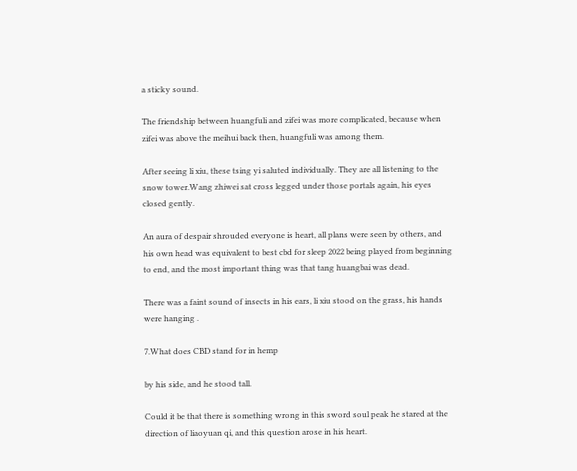a sticky sound.

The friendship between huangfuli and zifei was more complicated, because when zifei was above the meihui back then, huangfuli was among them.

After seeing li xiu, these tsing yi saluted individually. They are all listening to the snow tower.Wang zhiwei sat cross legged under those portals again, his eyes closed gently.

An aura of despair shrouded everyone is heart, all plans were seen by others, and his own head was equivalent to best cbd for sleep 2022 being played from beginning to end, and the most important thing was that tang huangbai was dead.

There was a faint sound of insects in his ears, li xiu stood on the grass, his hands were hanging .

7.What does CBD stand for in hemp

by his side, and he stood tall.

Could it be that there is something wrong in this sword soul peak he stared at the direction of liaoyuan qi, and this question arose in his heart.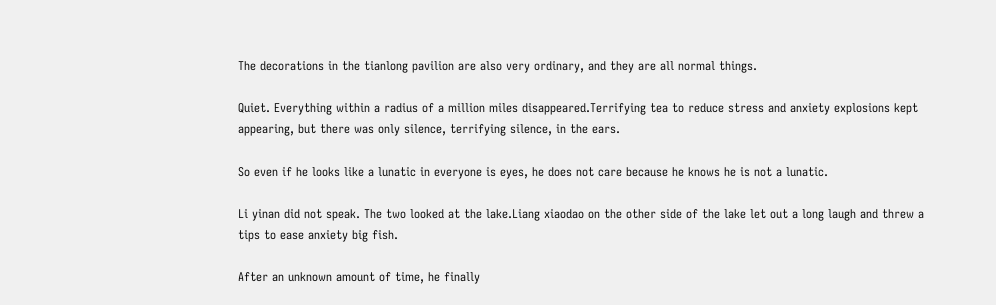The decorations in the tianlong pavilion are also very ordinary, and they are all normal things.

Quiet. Everything within a radius of a million miles disappeared.Terrifying tea to reduce stress and anxiety explosions kept appearing, but there was only silence, terrifying silence, in the ears.

So even if he looks like a lunatic in everyone is eyes, he does not care because he knows he is not a lunatic.

Li yinan did not speak. The two looked at the lake.Liang xiaodao on the other side of the lake let out a long laugh and threw a tips to ease anxiety big fish.

After an unknown amount of time, he finally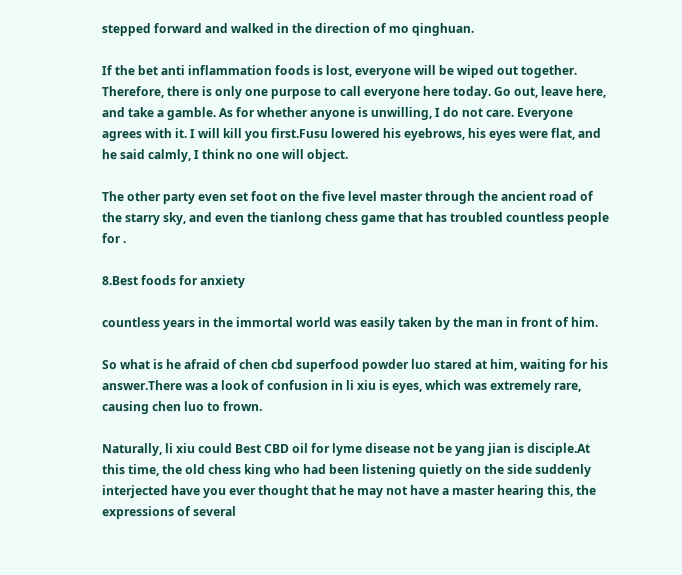stepped forward and walked in the direction of mo qinghuan.

If the bet anti inflammation foods is lost, everyone will be wiped out together. Therefore, there is only one purpose to call everyone here today. Go out, leave here, and take a gamble. As for whether anyone is unwilling, I do not care. Everyone agrees with it. I will kill you first.Fusu lowered his eyebrows, his eyes were flat, and he said calmly, I think no one will object.

The other party even set foot on the five level master through the ancient road of the starry sky, and even the tianlong chess game that has troubled countless people for .

8.Best foods for anxiety

countless years in the immortal world was easily taken by the man in front of him.

So what is he afraid of chen cbd superfood powder luo stared at him, waiting for his answer.There was a look of confusion in li xiu is eyes, which was extremely rare, causing chen luo to frown.

Naturally, li xiu could Best CBD oil for lyme disease not be yang jian is disciple.At this time, the old chess king who had been listening quietly on the side suddenly interjected have you ever thought that he may not have a master hearing this, the expressions of several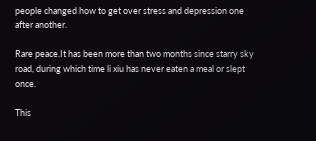people changed how to get over stress and depression one after another.

Rare peace.It has been more than two months since starry sky road, during which time li xiu has never eaten a meal or slept once.

This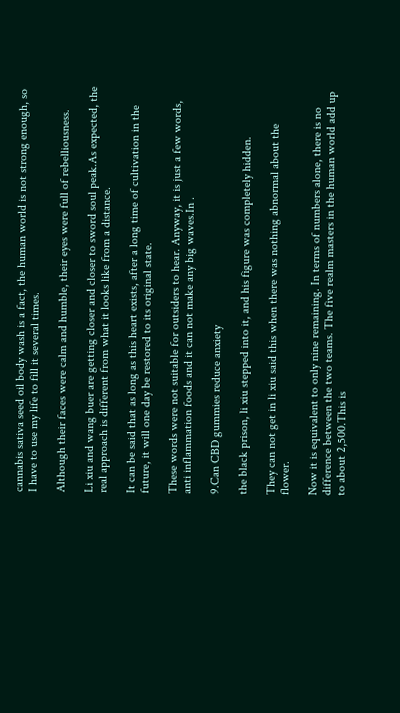cannabis sativa seed oil body wash is a fact, the human world is not strong enough, so I have to use my life to fill it several times.

Although their faces were calm and humble, their eyes were full of rebelliousness.

Li xiu and wang buer are getting closer and closer to sword soul peak.As expected, the real approach is different from what it looks like from a distance.

It can be said that as long as this heart exists, after a long time of cultivation in the future, it will one day be restored to its original state.

These words were not suitable for outsiders to hear. Anyway, it is just a few words, anti inflammation foods and it can not make any big waves.In .

9.Can CBD gummies reduce anxiety

the black prison, li xiu stepped into it, and his figure was completely hidden.

They can not get in li xiu said this when there was nothing abnormal about the flower.

Now it is equivalent to only nine remaining. In terms of numbers alone, there is no difference between the two teams. The five realm masters in the human world add up to about 2,500.This is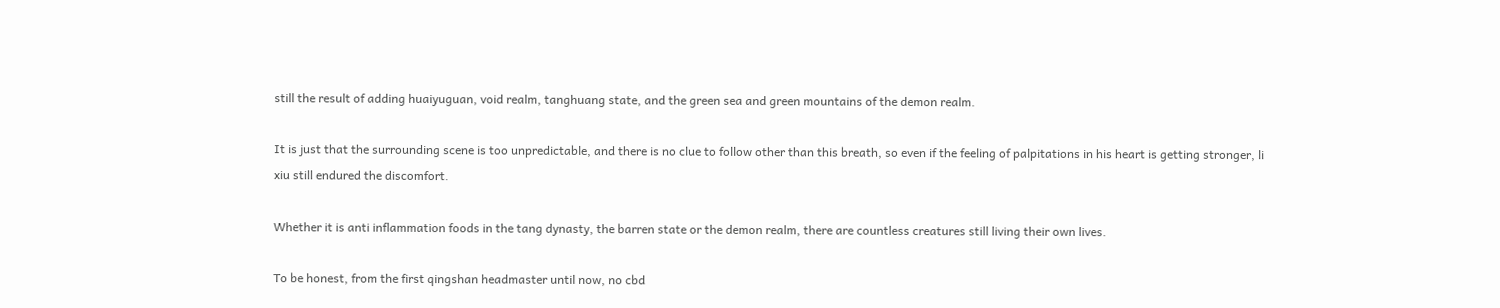still the result of adding huaiyuguan, void realm, tanghuang state, and the green sea and green mountains of the demon realm.

It is just that the surrounding scene is too unpredictable, and there is no clue to follow other than this breath, so even if the feeling of palpitations in his heart is getting stronger, li xiu still endured the discomfort.

Whether it is anti inflammation foods in the tang dynasty, the barren state or the demon realm, there are countless creatures still living their own lives.

To be honest, from the first qingshan headmaster until now, no cbd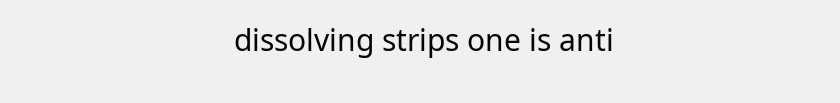dissolving strips one is anti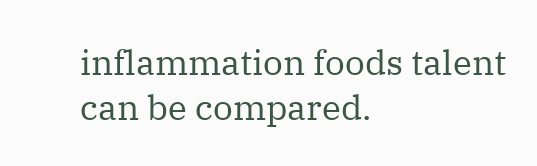inflammation foods talent can be compared.